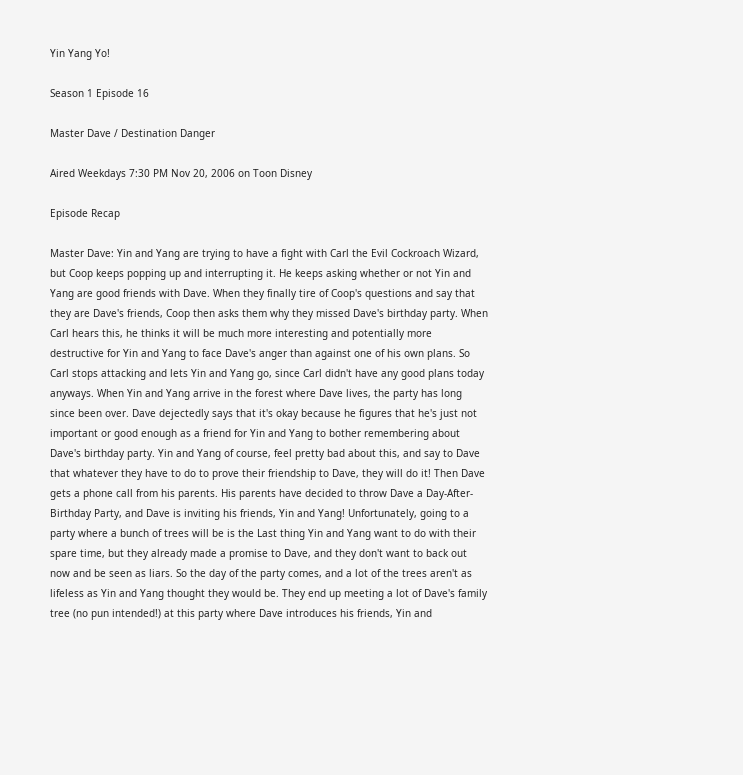Yin Yang Yo!

Season 1 Episode 16

Master Dave / Destination Danger

Aired Weekdays 7:30 PM Nov 20, 2006 on Toon Disney

Episode Recap

Master Dave: Yin and Yang are trying to have a fight with Carl the Evil Cockroach Wizard, but Coop keeps popping up and interrupting it. He keeps asking whether or not Yin and Yang are good friends with Dave. When they finally tire of Coop's questions and say that they are Dave's friends, Coop then asks them why they missed Dave's birthday party. When Carl hears this, he thinks it will be much more interesting and potentially more destructive for Yin and Yang to face Dave's anger than against one of his own plans. So Carl stops attacking and lets Yin and Yang go, since Carl didn't have any good plans today anyways. When Yin and Yang arrive in the forest where Dave lives, the party has long since been over. Dave dejectedly says that it's okay because he figures that he's just not important or good enough as a friend for Yin and Yang to bother remembering about Dave's birthday party. Yin and Yang of course, feel pretty bad about this, and say to Dave that whatever they have to do to prove their friendship to Dave, they will do it! Then Dave gets a phone call from his parents. His parents have decided to throw Dave a Day-After-Birthday Party, and Dave is inviting his friends, Yin and Yang! Unfortunately, going to a party where a bunch of trees will be is the Last thing Yin and Yang want to do with their spare time, but they already made a promise to Dave, and they don't want to back out now and be seen as liars. So the day of the party comes, and a lot of the trees aren't as lifeless as Yin and Yang thought they would be. They end up meeting a lot of Dave's family tree (no pun intended!) at this party where Dave introduces his friends, Yin and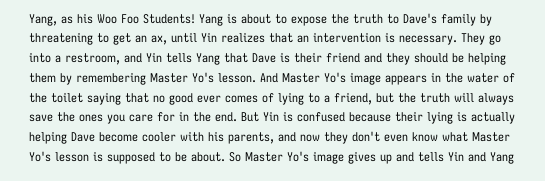Yang, as his Woo Foo Students! Yang is about to expose the truth to Dave's family by threatening to get an ax, until Yin realizes that an intervention is necessary. They go into a restroom, and Yin tells Yang that Dave is their friend and they should be helping them by remembering Master Yo's lesson. And Master Yo's image appears in the water of the toilet saying that no good ever comes of lying to a friend, but the truth will always save the ones you care for in the end. But Yin is confused because their lying is actually helping Dave become cooler with his parents, and now they don't even know what Master Yo's lesson is supposed to be about. So Master Yo's image gives up and tells Yin and Yang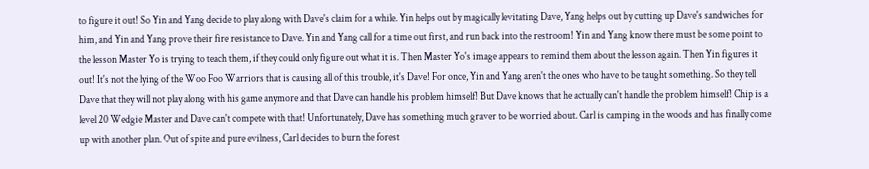to figure it out! So Yin and Yang decide to play along with Dave's claim for a while. Yin helps out by magically levitating Dave, Yang helps out by cutting up Dave's sandwiches for him, and Yin and Yang prove their fire resistance to Dave. Yin and Yang call for a time out first, and run back into the restroom! Yin and Yang know there must be some point to the lesson Master Yo is trying to teach them, if they could only figure out what it is. Then Master Yo's image appears to remind them about the lesson again. Then Yin figures it out! It's not the lying of the Woo Foo Warriors that is causing all of this trouble, it's Dave! For once, Yin and Yang aren't the ones who have to be taught something. So they tell Dave that they will not play along with his game anymore and that Dave can handle his problem himself! But Dave knows that he actually can't handle the problem himself! Chip is a level 20 Wedgie Master and Dave can't compete with that! Unfortunately, Dave has something much graver to be worried about. Carl is camping in the woods and has finally come up with another plan. Out of spite and pure evilness, Carl decides to burn the forest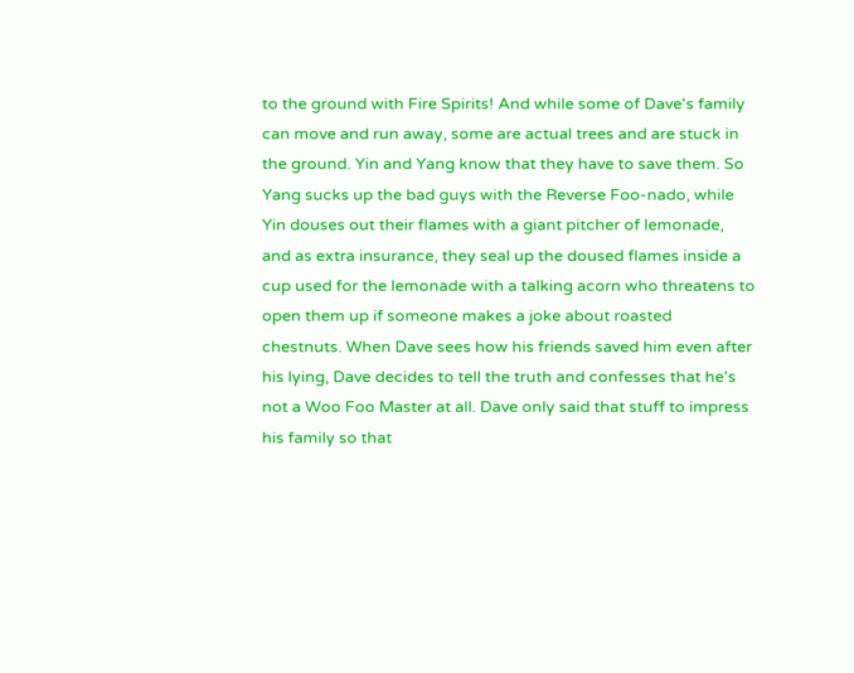to the ground with Fire Spirits! And while some of Dave's family can move and run away, some are actual trees and are stuck in the ground. Yin and Yang know that they have to save them. So Yang sucks up the bad guys with the Reverse Foo-nado, while Yin douses out their flames with a giant pitcher of lemonade, and as extra insurance, they seal up the doused flames inside a cup used for the lemonade with a talking acorn who threatens to open them up if someone makes a joke about roasted chestnuts. When Dave sees how his friends saved him even after his lying, Dave decides to tell the truth and confesses that he's not a Woo Foo Master at all. Dave only said that stuff to impress his family so that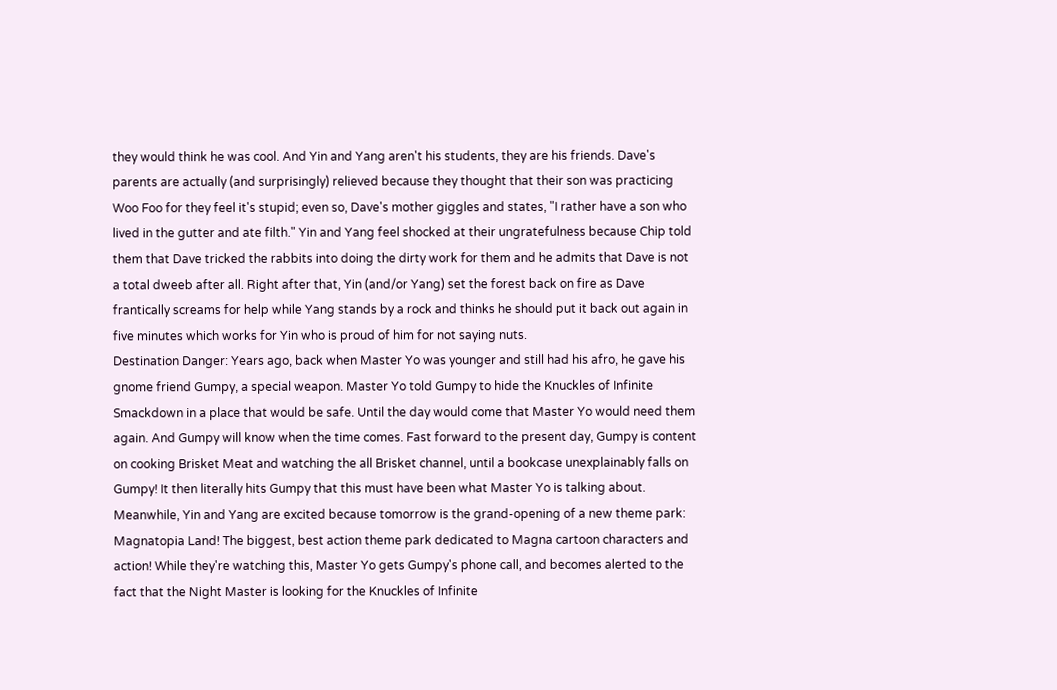they would think he was cool. And Yin and Yang aren't his students, they are his friends. Dave's parents are actually (and surprisingly) relieved because they thought that their son was practicing Woo Foo for they feel it's stupid; even so, Dave's mother giggles and states, "I rather have a son who lived in the gutter and ate filth." Yin and Yang feel shocked at their ungratefulness because Chip told them that Dave tricked the rabbits into doing the dirty work for them and he admits that Dave is not a total dweeb after all. Right after that, Yin (and/or Yang) set the forest back on fire as Dave frantically screams for help while Yang stands by a rock and thinks he should put it back out again in five minutes which works for Yin who is proud of him for not saying nuts.
Destination Danger: Years ago, back when Master Yo was younger and still had his afro, he gave his gnome friend Gumpy, a special weapon. Master Yo told Gumpy to hide the Knuckles of Infinite Smackdown in a place that would be safe. Until the day would come that Master Yo would need them again. And Gumpy will know when the time comes. Fast forward to the present day, Gumpy is content on cooking Brisket Meat and watching the all Brisket channel, until a bookcase unexplainably falls on Gumpy! It then literally hits Gumpy that this must have been what Master Yo is talking about. Meanwhile, Yin and Yang are excited because tomorrow is the grand-opening of a new theme park: Magnatopia Land! The biggest, best action theme park dedicated to Magna cartoon characters and action! While they're watching this, Master Yo gets Gumpy's phone call, and becomes alerted to the fact that the Night Master is looking for the Knuckles of Infinite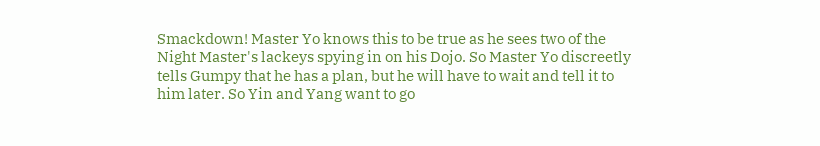Smackdown! Master Yo knows this to be true as he sees two of the Night Master's lackeys spying in on his Dojo. So Master Yo discreetly tells Gumpy that he has a plan, but he will have to wait and tell it to him later. So Yin and Yang want to go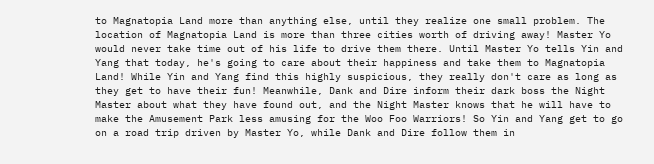to Magnatopia Land more than anything else, until they realize one small problem. The location of Magnatopia Land is more than three cities worth of driving away! Master Yo would never take time out of his life to drive them there. Until Master Yo tells Yin and Yang that today, he's going to care about their happiness and take them to Magnatopia Land! While Yin and Yang find this highly suspicious, they really don't care as long as they get to have their fun! Meanwhile, Dank and Dire inform their dark boss the Night Master about what they have found out, and the Night Master knows that he will have to make the Amusement Park less amusing for the Woo Foo Warriors! So Yin and Yang get to go on a road trip driven by Master Yo, while Dank and Dire follow them in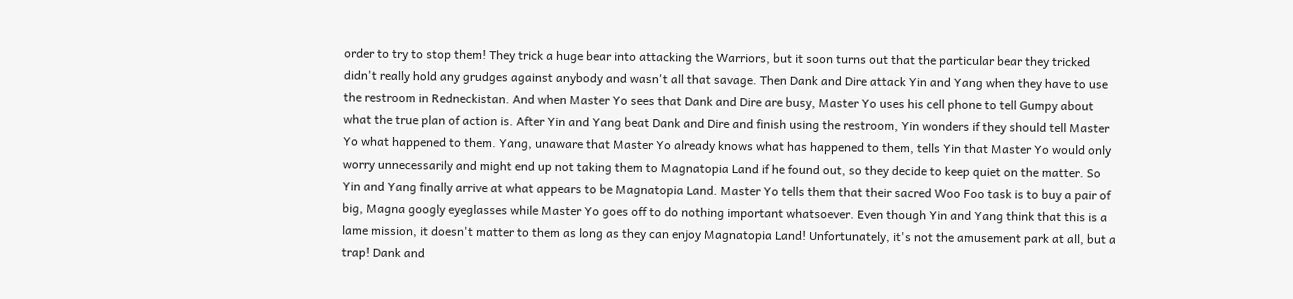order to try to stop them! They trick a huge bear into attacking the Warriors, but it soon turns out that the particular bear they tricked didn't really hold any grudges against anybody and wasn't all that savage. Then Dank and Dire attack Yin and Yang when they have to use the restroom in Redneckistan. And when Master Yo sees that Dank and Dire are busy, Master Yo uses his cell phone to tell Gumpy about what the true plan of action is. After Yin and Yang beat Dank and Dire and finish using the restroom, Yin wonders if they should tell Master Yo what happened to them. Yang, unaware that Master Yo already knows what has happened to them, tells Yin that Master Yo would only worry unnecessarily and might end up not taking them to Magnatopia Land if he found out, so they decide to keep quiet on the matter. So Yin and Yang finally arrive at what appears to be Magnatopia Land. Master Yo tells them that their sacred Woo Foo task is to buy a pair of big, Magna googly eyeglasses while Master Yo goes off to do nothing important whatsoever. Even though Yin and Yang think that this is a lame mission, it doesn't matter to them as long as they can enjoy Magnatopia Land! Unfortunately, it's not the amusement park at all, but a trap! Dank and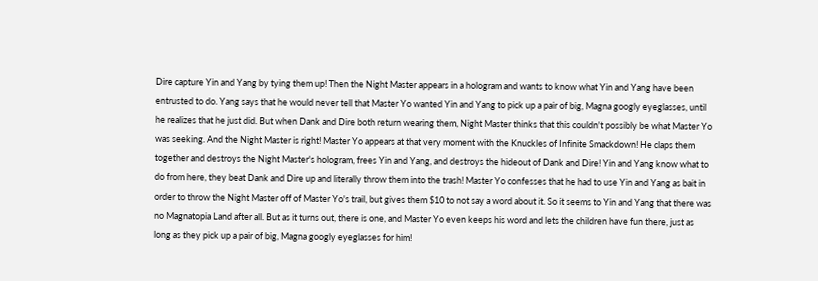Dire capture Yin and Yang by tying them up! Then the Night Master appears in a hologram and wants to know what Yin and Yang have been entrusted to do. Yang says that he would never tell that Master Yo wanted Yin and Yang to pick up a pair of big, Magna googly eyeglasses, until he realizes that he just did. But when Dank and Dire both return wearing them, Night Master thinks that this couldn't possibly be what Master Yo was seeking. And the Night Master is right! Master Yo appears at that very moment with the Knuckles of Infinite Smackdown! He claps them together and destroys the Night Master's hologram, frees Yin and Yang, and destroys the hideout of Dank and Dire! Yin and Yang know what to do from here, they beat Dank and Dire up and literally throw them into the trash! Master Yo confesses that he had to use Yin and Yang as bait in order to throw the Night Master off of Master Yo's trail, but gives them $10 to not say a word about it. So it seems to Yin and Yang that there was no Magnatopia Land after all. But as it turns out, there is one, and Master Yo even keeps his word and lets the children have fun there, just as long as they pick up a pair of big, Magna googly eyeglasses for him!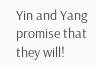Yin and Yang promise that they will!